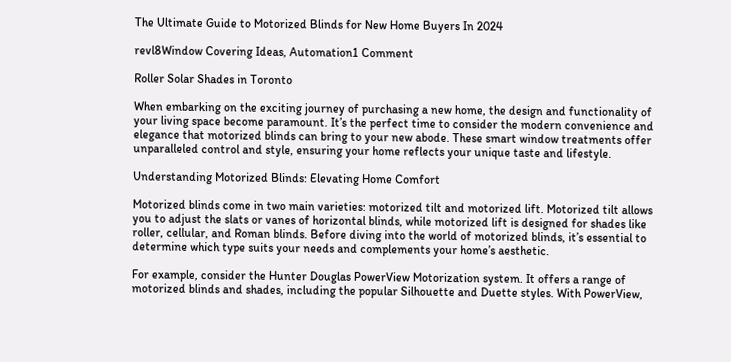The Ultimate Guide to Motorized Blinds for New Home Buyers In 2024

revl8Window Covering Ideas, Automation1 Comment

Roller Solar Shades in Toronto

When embarking on the exciting journey of purchasing a new home, the design and functionality of your living space become paramount. It’s the perfect time to consider the modern convenience and elegance that motorized blinds can bring to your new abode. These smart window treatments offer unparalleled control and style, ensuring your home reflects your unique taste and lifestyle.

Understanding Motorized Blinds: Elevating Home Comfort

Motorized blinds come in two main varieties: motorized tilt and motorized lift. Motorized tilt allows you to adjust the slats or vanes of horizontal blinds, while motorized lift is designed for shades like roller, cellular, and Roman blinds. Before diving into the world of motorized blinds, it’s essential to determine which type suits your needs and complements your home’s aesthetic.

For example, consider the Hunter Douglas PowerView Motorization system. It offers a range of motorized blinds and shades, including the popular Silhouette and Duette styles. With PowerView,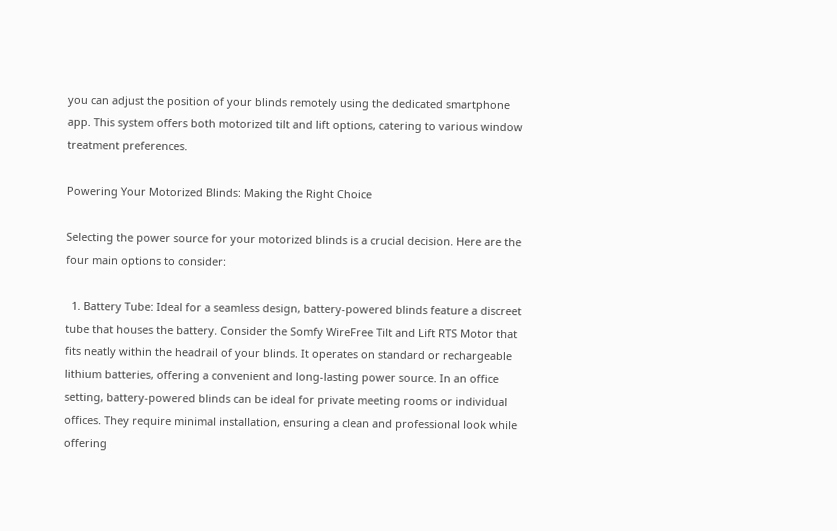you can adjust the position of your blinds remotely using the dedicated smartphone app. This system offers both motorized tilt and lift options, catering to various window treatment preferences.

Powering Your Motorized Blinds: Making the Right Choice

Selecting the power source for your motorized blinds is a crucial decision. Here are the four main options to consider:

  1. Battery Tube: Ideal for a seamless design, battery-powered blinds feature a discreet tube that houses the battery. Consider the Somfy WireFree Tilt and Lift RTS Motor that fits neatly within the headrail of your blinds. It operates on standard or rechargeable lithium batteries, offering a convenient and long-lasting power source. In an office setting, battery-powered blinds can be ideal for private meeting rooms or individual offices. They require minimal installation, ensuring a clean and professional look while offering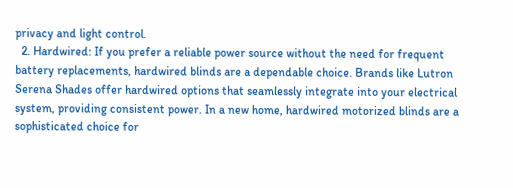privacy and light control.
  2. Hardwired: If you prefer a reliable power source without the need for frequent battery replacements, hardwired blinds are a dependable choice. Brands like Lutron Serena Shades offer hardwired options that seamlessly integrate into your electrical system, providing consistent power. In a new home, hardwired motorized blinds are a sophisticated choice for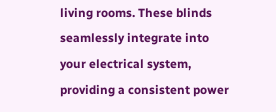living rooms. These blinds seamlessly integrate into your electrical system, providing a consistent power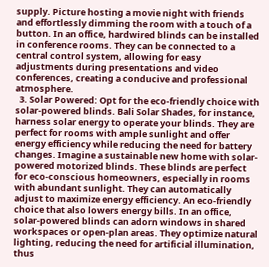supply. Picture hosting a movie night with friends and effortlessly dimming the room with a touch of a button. In an office, hardwired blinds can be installed in conference rooms. They can be connected to a central control system, allowing for easy adjustments during presentations and video conferences, creating a conducive and professional atmosphere.
  3. Solar Powered: Opt for the eco-friendly choice with solar-powered blinds. Bali Solar Shades, for instance, harness solar energy to operate your blinds. They are perfect for rooms with ample sunlight and offer energy efficiency while reducing the need for battery changes. Imagine a sustainable new home with solar-powered motorized blinds. These blinds are perfect for eco-conscious homeowners, especially in rooms with abundant sunlight. They can automatically adjust to maximize energy efficiency. An eco-friendly choice that also lowers energy bills. In an office, solar-powered blinds can adorn windows in shared workspaces or open-plan areas. They optimize natural lighting, reducing the need for artificial illumination, thus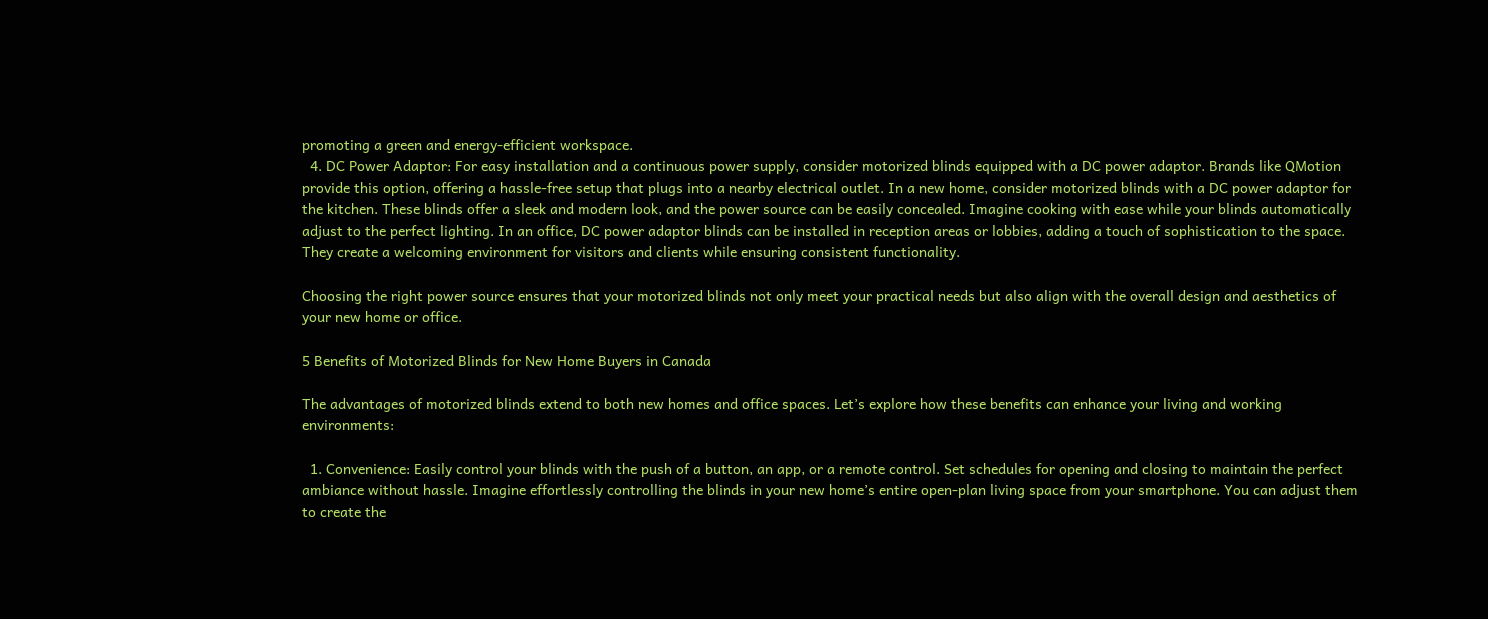promoting a green and energy-efficient workspace.
  4. DC Power Adaptor: For easy installation and a continuous power supply, consider motorized blinds equipped with a DC power adaptor. Brands like QMotion provide this option, offering a hassle-free setup that plugs into a nearby electrical outlet. In a new home, consider motorized blinds with a DC power adaptor for the kitchen. These blinds offer a sleek and modern look, and the power source can be easily concealed. Imagine cooking with ease while your blinds automatically adjust to the perfect lighting. In an office, DC power adaptor blinds can be installed in reception areas or lobbies, adding a touch of sophistication to the space. They create a welcoming environment for visitors and clients while ensuring consistent functionality.

Choosing the right power source ensures that your motorized blinds not only meet your practical needs but also align with the overall design and aesthetics of your new home or office.

5 Benefits of Motorized Blinds for New Home Buyers in Canada

The advantages of motorized blinds extend to both new homes and office spaces. Let’s explore how these benefits can enhance your living and working environments:

  1. Convenience: Easily control your blinds with the push of a button, an app, or a remote control. Set schedules for opening and closing to maintain the perfect ambiance without hassle. Imagine effortlessly controlling the blinds in your new home’s entire open-plan living space from your smartphone. You can adjust them to create the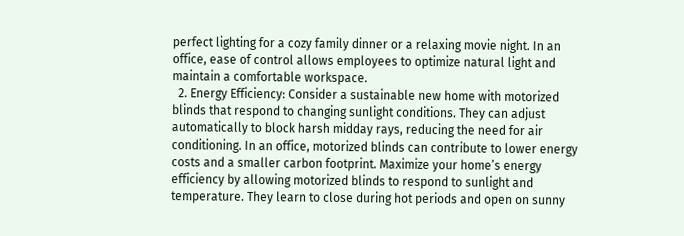perfect lighting for a cozy family dinner or a relaxing movie night. In an office, ease of control allows employees to optimize natural light and maintain a comfortable workspace.
  2. Energy Efficiency: Consider a sustainable new home with motorized blinds that respond to changing sunlight conditions. They can adjust automatically to block harsh midday rays, reducing the need for air conditioning. In an office, motorized blinds can contribute to lower energy costs and a smaller carbon footprint. Maximize your home’s energy efficiency by allowing motorized blinds to respond to sunlight and temperature. They learn to close during hot periods and open on sunny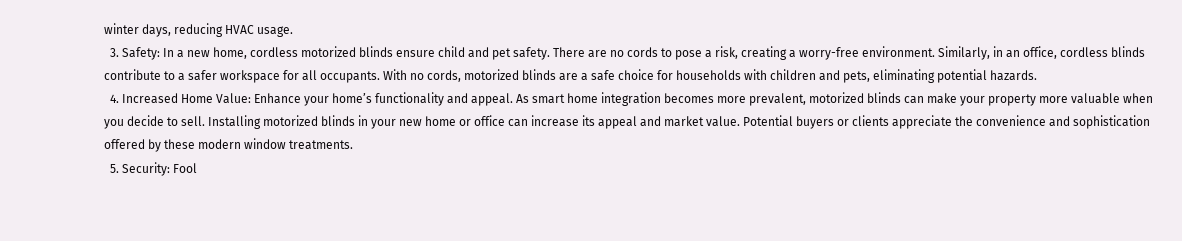winter days, reducing HVAC usage.
  3. Safety: In a new home, cordless motorized blinds ensure child and pet safety. There are no cords to pose a risk, creating a worry-free environment. Similarly, in an office, cordless blinds contribute to a safer workspace for all occupants. With no cords, motorized blinds are a safe choice for households with children and pets, eliminating potential hazards.
  4. Increased Home Value: Enhance your home’s functionality and appeal. As smart home integration becomes more prevalent, motorized blinds can make your property more valuable when you decide to sell. Installing motorized blinds in your new home or office can increase its appeal and market value. Potential buyers or clients appreciate the convenience and sophistication offered by these modern window treatments.
  5. Security: Fool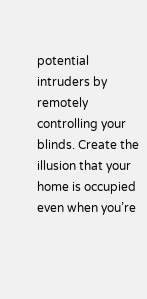potential intruders by remotely controlling your blinds. Create the illusion that your home is occupied even when you’re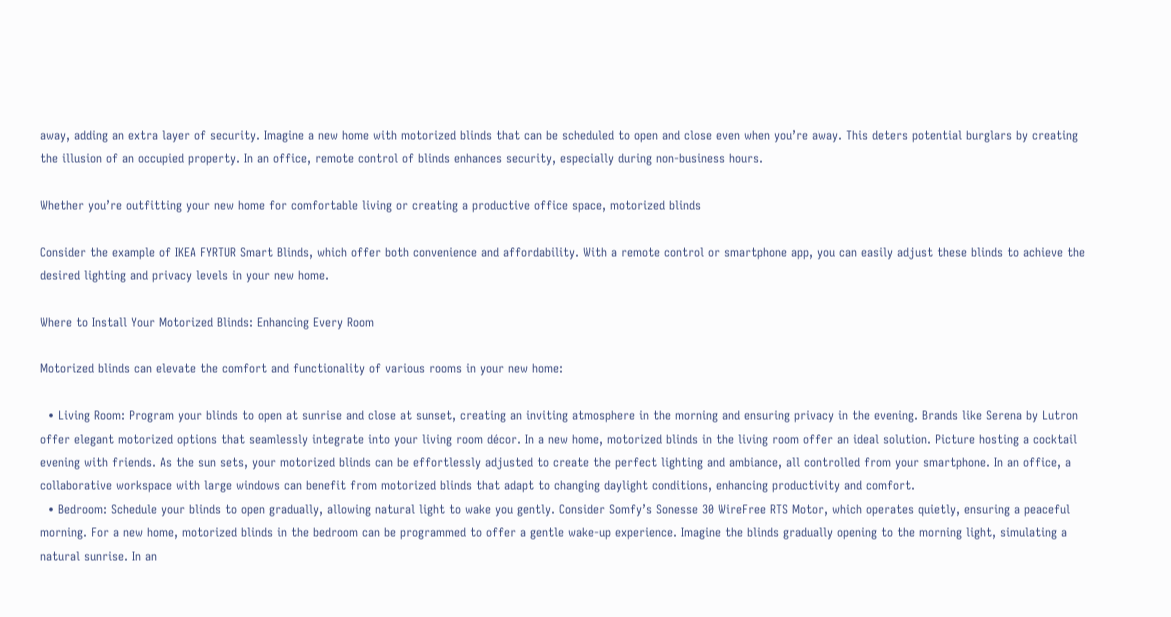away, adding an extra layer of security. Imagine a new home with motorized blinds that can be scheduled to open and close even when you’re away. This deters potential burglars by creating the illusion of an occupied property. In an office, remote control of blinds enhances security, especially during non-business hours.

Whether you’re outfitting your new home for comfortable living or creating a productive office space, motorized blinds

Consider the example of IKEA FYRTUR Smart Blinds, which offer both convenience and affordability. With a remote control or smartphone app, you can easily adjust these blinds to achieve the desired lighting and privacy levels in your new home.

Where to Install Your Motorized Blinds: Enhancing Every Room

Motorized blinds can elevate the comfort and functionality of various rooms in your new home:

  • Living Room: Program your blinds to open at sunrise and close at sunset, creating an inviting atmosphere in the morning and ensuring privacy in the evening. Brands like Serena by Lutron offer elegant motorized options that seamlessly integrate into your living room décor. In a new home, motorized blinds in the living room offer an ideal solution. Picture hosting a cocktail evening with friends. As the sun sets, your motorized blinds can be effortlessly adjusted to create the perfect lighting and ambiance, all controlled from your smartphone. In an office, a collaborative workspace with large windows can benefit from motorized blinds that adapt to changing daylight conditions, enhancing productivity and comfort.
  • Bedroom: Schedule your blinds to open gradually, allowing natural light to wake you gently. Consider Somfy’s Sonesse 30 WireFree RTS Motor, which operates quietly, ensuring a peaceful morning. For a new home, motorized blinds in the bedroom can be programmed to offer a gentle wake-up experience. Imagine the blinds gradually opening to the morning light, simulating a natural sunrise. In an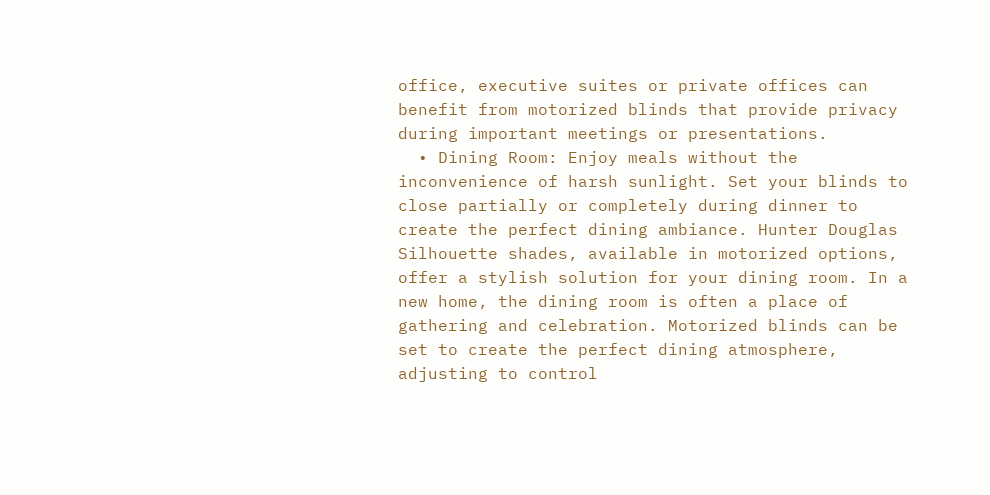office, executive suites or private offices can benefit from motorized blinds that provide privacy during important meetings or presentations.
  • Dining Room: Enjoy meals without the inconvenience of harsh sunlight. Set your blinds to close partially or completely during dinner to create the perfect dining ambiance. Hunter Douglas Silhouette shades, available in motorized options, offer a stylish solution for your dining room. In a new home, the dining room is often a place of gathering and celebration. Motorized blinds can be set to create the perfect dining atmosphere, adjusting to control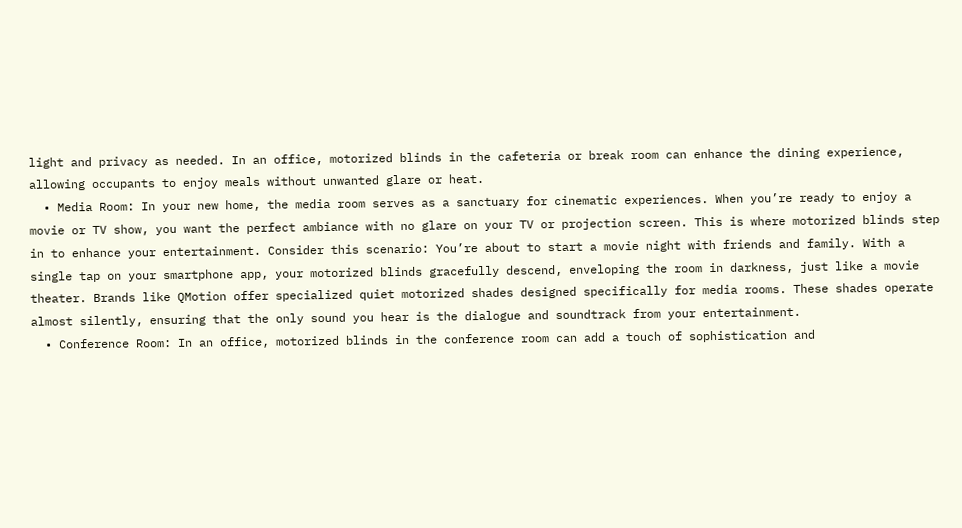light and privacy as needed. In an office, motorized blinds in the cafeteria or break room can enhance the dining experience, allowing occupants to enjoy meals without unwanted glare or heat.
  • Media Room: In your new home, the media room serves as a sanctuary for cinematic experiences. When you’re ready to enjoy a movie or TV show, you want the perfect ambiance with no glare on your TV or projection screen. This is where motorized blinds step in to enhance your entertainment. Consider this scenario: You’re about to start a movie night with friends and family. With a single tap on your smartphone app, your motorized blinds gracefully descend, enveloping the room in darkness, just like a movie theater. Brands like QMotion offer specialized quiet motorized shades designed specifically for media rooms. These shades operate almost silently, ensuring that the only sound you hear is the dialogue and soundtrack from your entertainment.
  • Conference Room: In an office, motorized blinds in the conference room can add a touch of sophistication and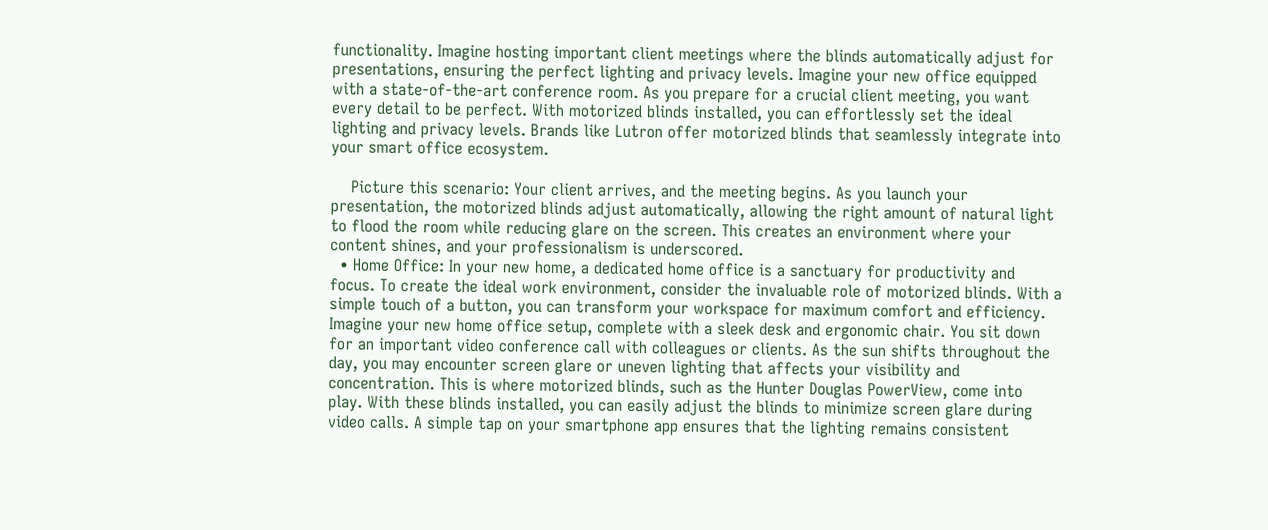functionality. Imagine hosting important client meetings where the blinds automatically adjust for presentations, ensuring the perfect lighting and privacy levels. Imagine your new office equipped with a state-of-the-art conference room. As you prepare for a crucial client meeting, you want every detail to be perfect. With motorized blinds installed, you can effortlessly set the ideal lighting and privacy levels. Brands like Lutron offer motorized blinds that seamlessly integrate into your smart office ecosystem.

    Picture this scenario: Your client arrives, and the meeting begins. As you launch your presentation, the motorized blinds adjust automatically, allowing the right amount of natural light to flood the room while reducing glare on the screen. This creates an environment where your content shines, and your professionalism is underscored.
  • Home Office: In your new home, a dedicated home office is a sanctuary for productivity and focus. To create the ideal work environment, consider the invaluable role of motorized blinds. With a simple touch of a button, you can transform your workspace for maximum comfort and efficiency. Imagine your new home office setup, complete with a sleek desk and ergonomic chair. You sit down for an important video conference call with colleagues or clients. As the sun shifts throughout the day, you may encounter screen glare or uneven lighting that affects your visibility and concentration. This is where motorized blinds, such as the Hunter Douglas PowerView, come into play. With these blinds installed, you can easily adjust the blinds to minimize screen glare during video calls. A simple tap on your smartphone app ensures that the lighting remains consistent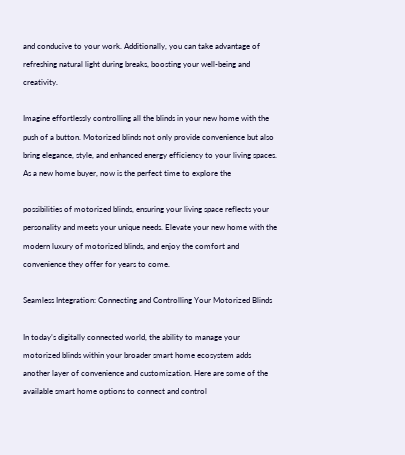and conducive to your work. Additionally, you can take advantage of refreshing natural light during breaks, boosting your well-being and creativity.

Imagine effortlessly controlling all the blinds in your new home with the push of a button. Motorized blinds not only provide convenience but also bring elegance, style, and enhanced energy efficiency to your living spaces. As a new home buyer, now is the perfect time to explore the

possibilities of motorized blinds, ensuring your living space reflects your personality and meets your unique needs. Elevate your new home with the modern luxury of motorized blinds, and enjoy the comfort and convenience they offer for years to come.

Seamless Integration: Connecting and Controlling Your Motorized Blinds

In today’s digitally connected world, the ability to manage your motorized blinds within your broader smart home ecosystem adds another layer of convenience and customization. Here are some of the available smart home options to connect and control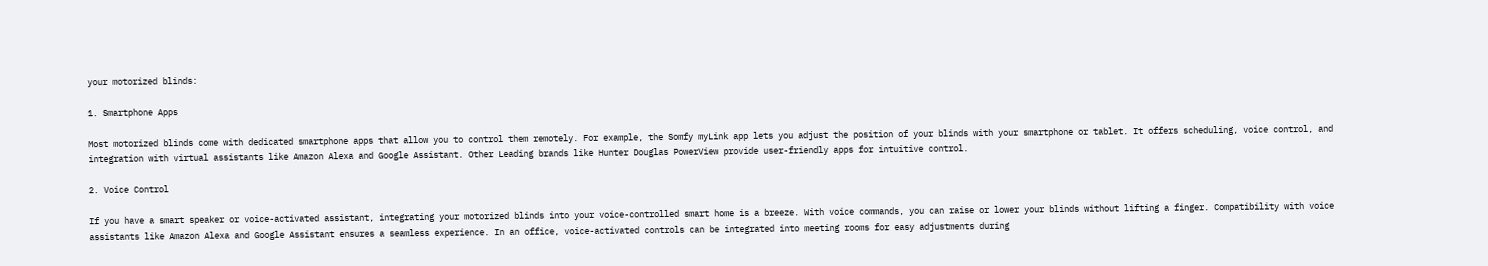your motorized blinds:

1. Smartphone Apps

Most motorized blinds come with dedicated smartphone apps that allow you to control them remotely. For example, the Somfy myLink app lets you adjust the position of your blinds with your smartphone or tablet. It offers scheduling, voice control, and integration with virtual assistants like Amazon Alexa and Google Assistant. Other Leading brands like Hunter Douglas PowerView provide user-friendly apps for intuitive control.

2. Voice Control

If you have a smart speaker or voice-activated assistant, integrating your motorized blinds into your voice-controlled smart home is a breeze. With voice commands, you can raise or lower your blinds without lifting a finger. Compatibility with voice assistants like Amazon Alexa and Google Assistant ensures a seamless experience. In an office, voice-activated controls can be integrated into meeting rooms for easy adjustments during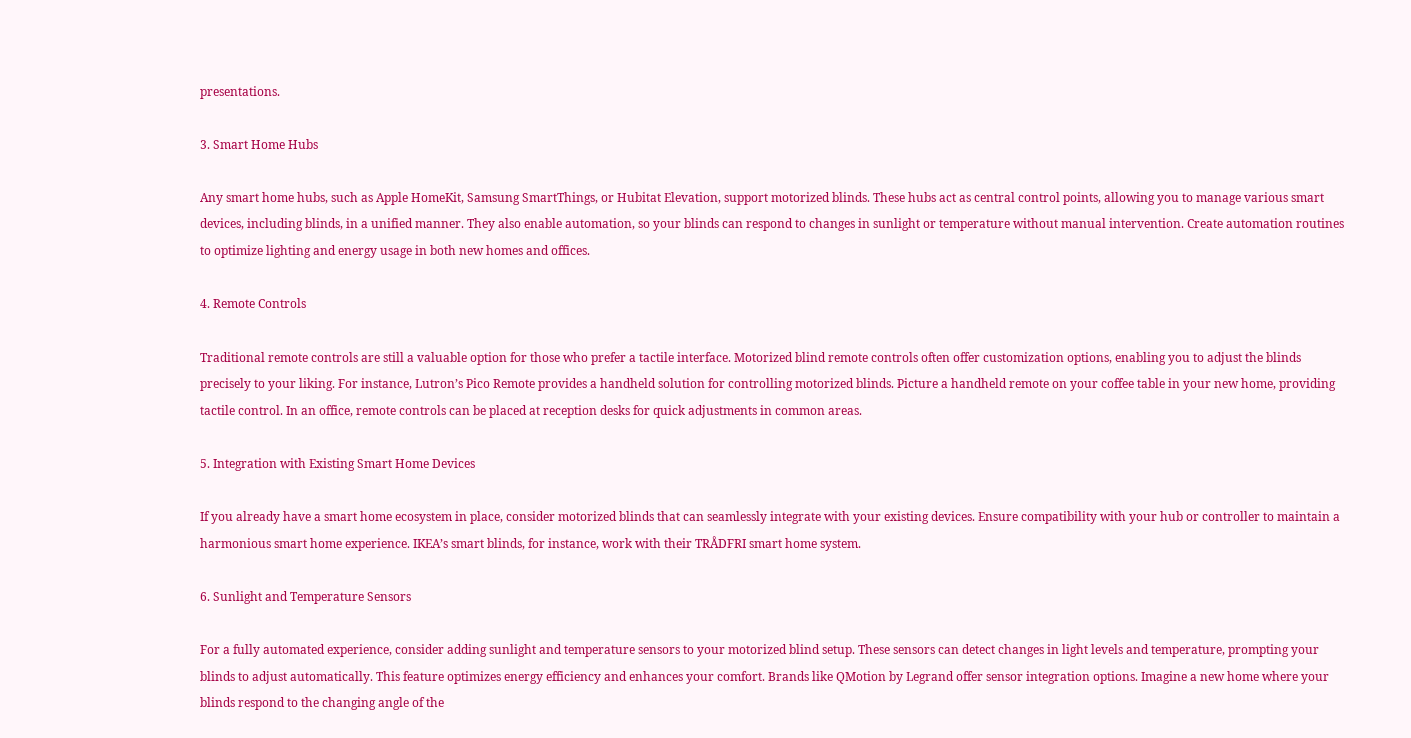presentations.

3. Smart Home Hubs

Any smart home hubs, such as Apple HomeKit, Samsung SmartThings, or Hubitat Elevation, support motorized blinds. These hubs act as central control points, allowing you to manage various smart devices, including blinds, in a unified manner. They also enable automation, so your blinds can respond to changes in sunlight or temperature without manual intervention. Create automation routines to optimize lighting and energy usage in both new homes and offices.

4. Remote Controls

Traditional remote controls are still a valuable option for those who prefer a tactile interface. Motorized blind remote controls often offer customization options, enabling you to adjust the blinds precisely to your liking. For instance, Lutron’s Pico Remote provides a handheld solution for controlling motorized blinds. Picture a handheld remote on your coffee table in your new home, providing tactile control. In an office, remote controls can be placed at reception desks for quick adjustments in common areas.

5. Integration with Existing Smart Home Devices

If you already have a smart home ecosystem in place, consider motorized blinds that can seamlessly integrate with your existing devices. Ensure compatibility with your hub or controller to maintain a harmonious smart home experience. IKEA’s smart blinds, for instance, work with their TRÅDFRI smart home system.

6. Sunlight and Temperature Sensors

For a fully automated experience, consider adding sunlight and temperature sensors to your motorized blind setup. These sensors can detect changes in light levels and temperature, prompting your blinds to adjust automatically. This feature optimizes energy efficiency and enhances your comfort. Brands like QMotion by Legrand offer sensor integration options. Imagine a new home where your blinds respond to the changing angle of the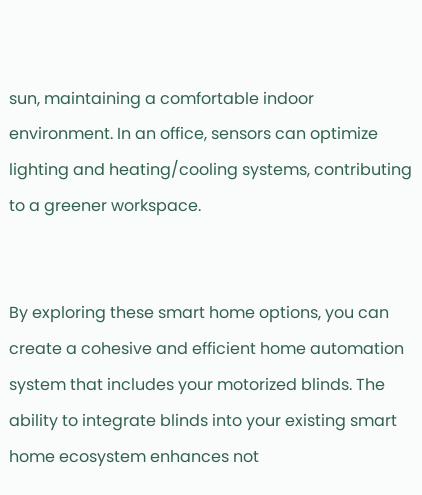sun, maintaining a comfortable indoor environment. In an office, sensors can optimize lighting and heating/cooling systems, contributing to a greener workspace.


By exploring these smart home options, you can create a cohesive and efficient home automation system that includes your motorized blinds. The ability to integrate blinds into your existing smart home ecosystem enhances not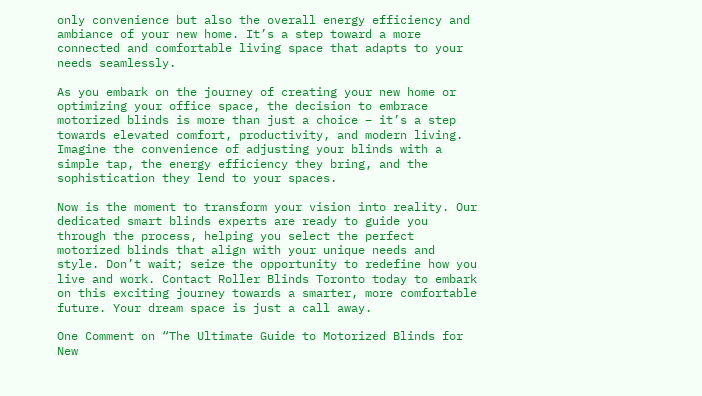only convenience but also the overall energy efficiency and ambiance of your new home. It’s a step toward a more connected and comfortable living space that adapts to your needs seamlessly.

As you embark on the journey of creating your new home or optimizing your office space, the decision to embrace motorized blinds is more than just a choice – it’s a step towards elevated comfort, productivity, and modern living. Imagine the convenience of adjusting your blinds with a simple tap, the energy efficiency they bring, and the sophistication they lend to your spaces.

Now is the moment to transform your vision into reality. Our dedicated smart blinds experts are ready to guide you through the process, helping you select the perfect motorized blinds that align with your unique needs and style. Don’t wait; seize the opportunity to redefine how you live and work. Contact Roller Blinds Toronto today to embark on this exciting journey towards a smarter, more comfortable future. Your dream space is just a call away.

One Comment on “The Ultimate Guide to Motorized Blinds for New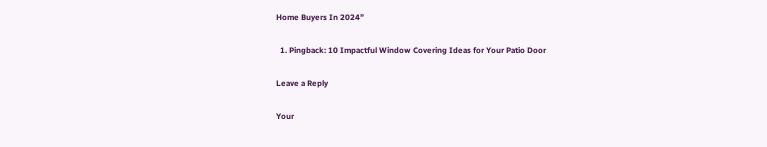Home Buyers In 2024”

  1. Pingback: 10 Impactful Window Covering Ideas for Your Patio Door

Leave a Reply

Your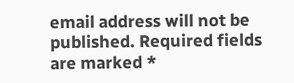email address will not be published. Required fields are marked *